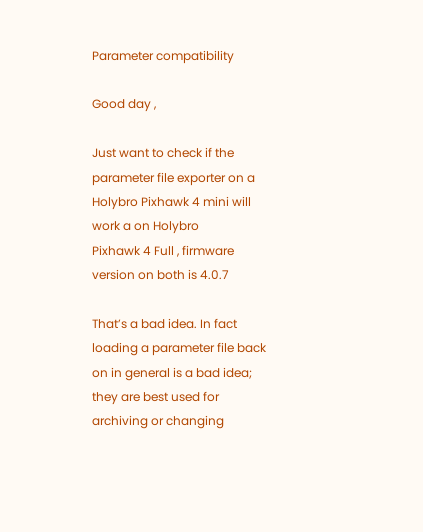Parameter compatibility

Good day ,

Just want to check if the parameter file exporter on a Holybro Pixhawk 4 mini will work a on Holybro
Pixhawk 4 Full , firmware version on both is 4.0.7

That’s a bad idea. In fact loading a parameter file back on in general is a bad idea; they are best used for archiving or changing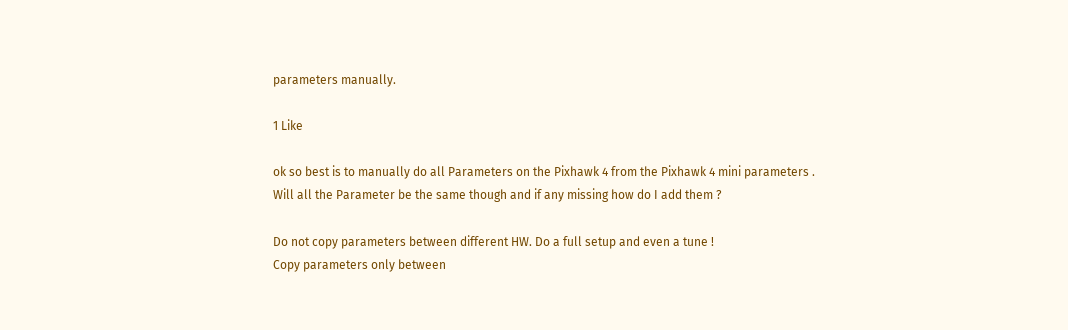parameters manually.

1 Like

ok so best is to manually do all Parameters on the Pixhawk 4 from the Pixhawk 4 mini parameters . Will all the Parameter be the same though and if any missing how do I add them ?

Do not copy parameters between different HW. Do a full setup and even a tune !
Copy parameters only between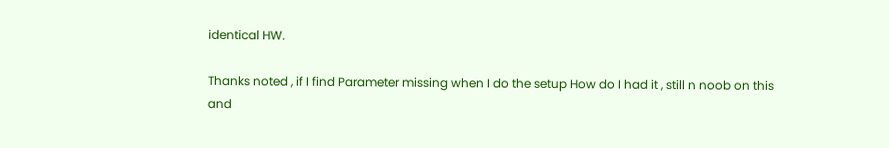identical HW.

Thanks noted , if I find Parameter missing when I do the setup How do I had it , still n noob on this and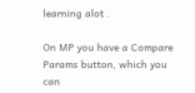learning alot .

On MP you have a Compare Params button, which you can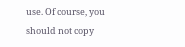use. Of course, you should not copy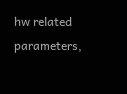hw related parameters,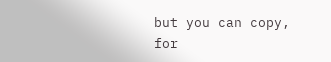but you can copy, for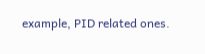example, PID related ones.